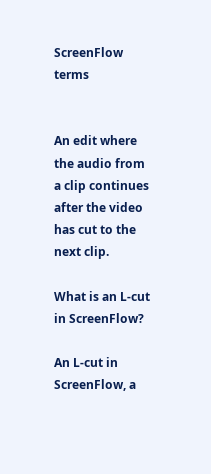ScreenFlow terms


An edit where the audio from a clip continues after the video has cut to the next clip.

What is an L-cut in ScreenFlow?

An L-cut in ScreenFlow, a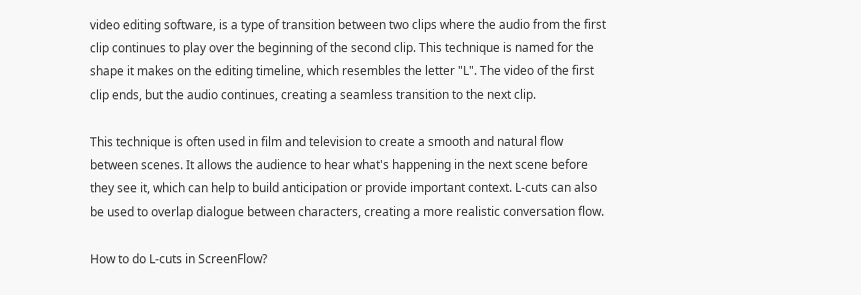video editing software, is a type of transition between two clips where the audio from the first clip continues to play over the beginning of the second clip. This technique is named for the shape it makes on the editing timeline, which resembles the letter "L". The video of the first clip ends, but the audio continues, creating a seamless transition to the next clip.

This technique is often used in film and television to create a smooth and natural flow between scenes. It allows the audience to hear what's happening in the next scene before they see it, which can help to build anticipation or provide important context. L-cuts can also be used to overlap dialogue between characters, creating a more realistic conversation flow.

How to do L-cuts in ScreenFlow?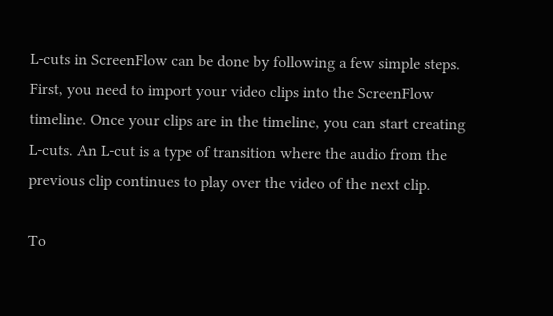L-cuts in ScreenFlow can be done by following a few simple steps. First, you need to import your video clips into the ScreenFlow timeline. Once your clips are in the timeline, you can start creating L-cuts. An L-cut is a type of transition where the audio from the previous clip continues to play over the video of the next clip.

To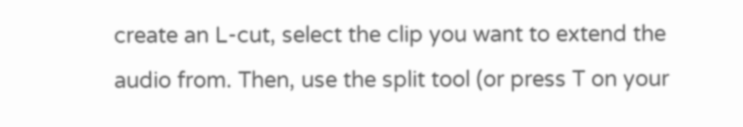create an L-cut, select the clip you want to extend the audio from. Then, use the split tool (or press T on your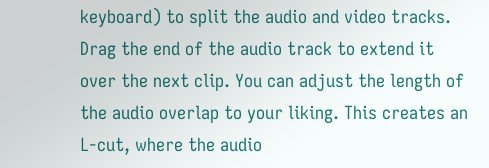keyboard) to split the audio and video tracks. Drag the end of the audio track to extend it over the next clip. You can adjust the length of the audio overlap to your liking. This creates an L-cut, where the audio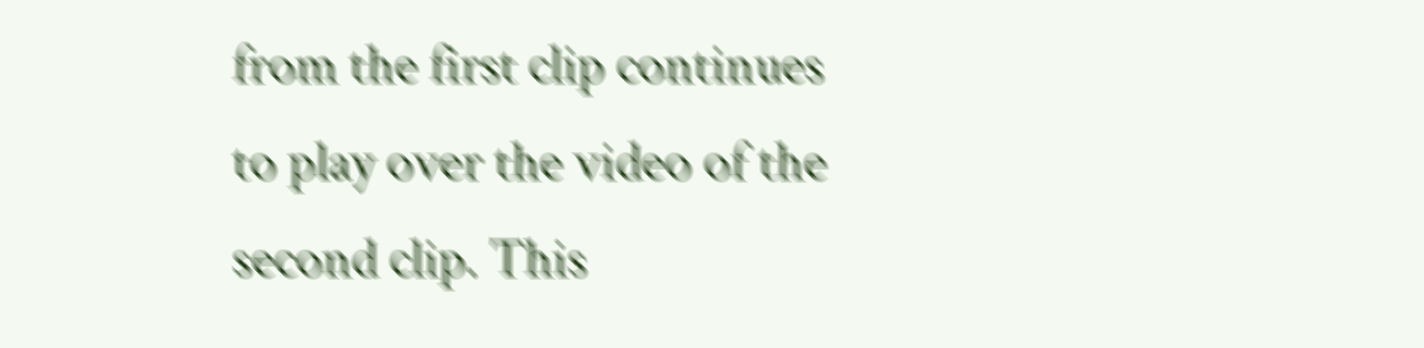from the first clip continues to play over the video of the second clip. This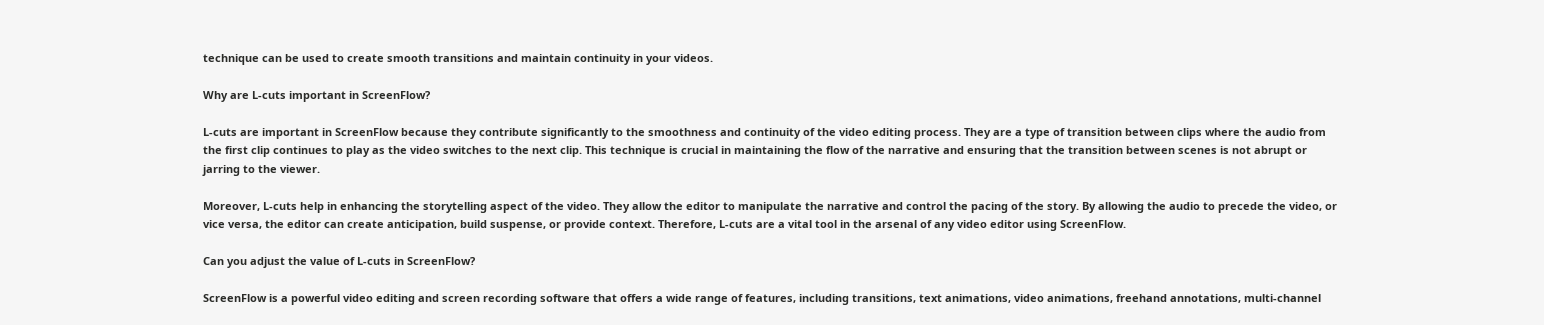technique can be used to create smooth transitions and maintain continuity in your videos.

Why are L-cuts important in ScreenFlow?

L-cuts are important in ScreenFlow because they contribute significantly to the smoothness and continuity of the video editing process. They are a type of transition between clips where the audio from the first clip continues to play as the video switches to the next clip. This technique is crucial in maintaining the flow of the narrative and ensuring that the transition between scenes is not abrupt or jarring to the viewer.

Moreover, L-cuts help in enhancing the storytelling aspect of the video. They allow the editor to manipulate the narrative and control the pacing of the story. By allowing the audio to precede the video, or vice versa, the editor can create anticipation, build suspense, or provide context. Therefore, L-cuts are a vital tool in the arsenal of any video editor using ScreenFlow.

Can you adjust the value of L-cuts in ScreenFlow?

ScreenFlow is a powerful video editing and screen recording software that offers a wide range of features, including transitions, text animations, video animations, freehand annotations, multi-channel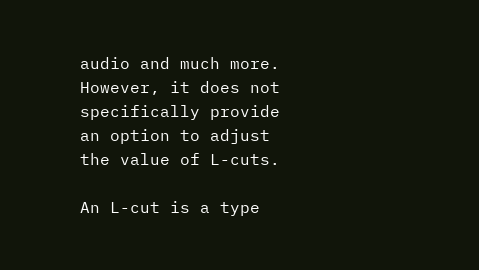audio and much more. However, it does not specifically provide an option to adjust the value of L-cuts.

An L-cut is a type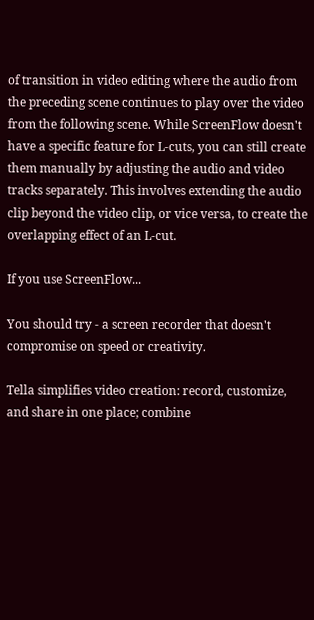of transition in video editing where the audio from the preceding scene continues to play over the video from the following scene. While ScreenFlow doesn't have a specific feature for L-cuts, you can still create them manually by adjusting the audio and video tracks separately. This involves extending the audio clip beyond the video clip, or vice versa, to create the overlapping effect of an L-cut.

If you use ScreenFlow...

You should try - a screen recorder that doesn't compromise on speed or creativity.

Tella simplifies video creation: record, customize, and share in one place; combine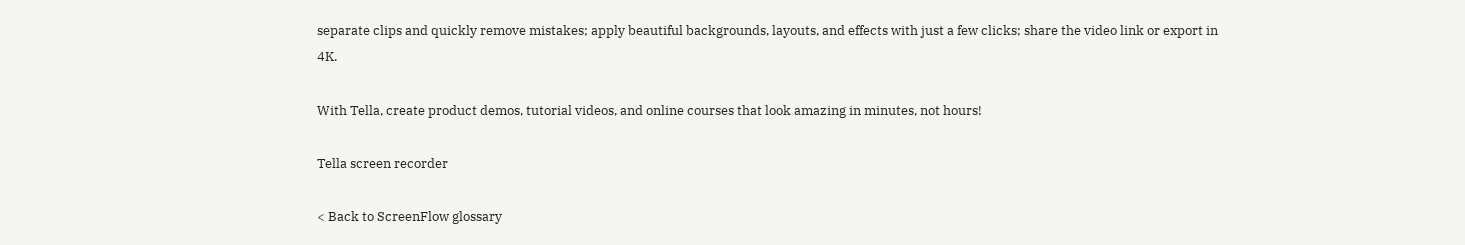separate clips and quickly remove mistakes; apply beautiful backgrounds, layouts, and effects with just a few clicks; share the video link or export in 4K.

With Tella, create product demos, tutorial videos, and online courses that look amazing in minutes, not hours!

Tella screen recorder

< Back to ScreenFlow glossary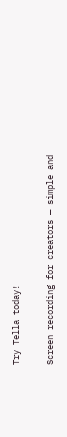Try Tella today!

Screen recording for creators — simple and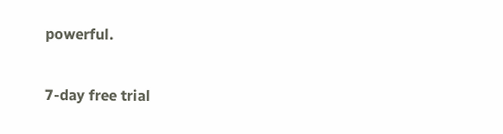powerful.

7-day free trial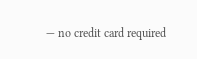— no credit card required